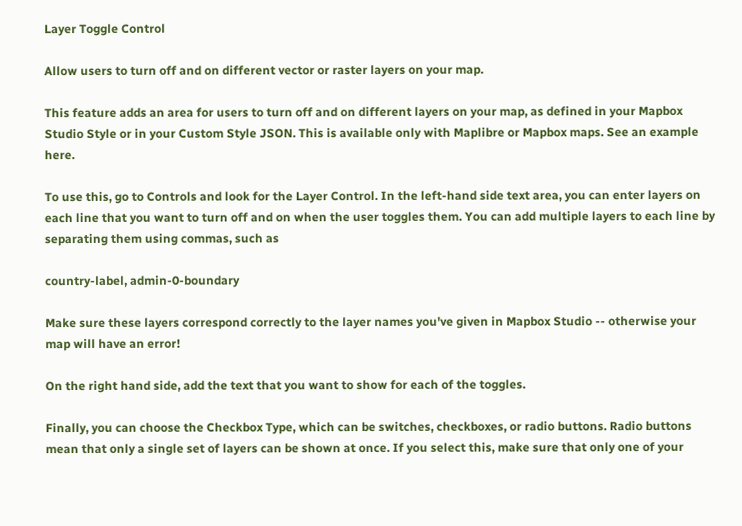Layer Toggle Control

Allow users to turn off and on different vector or raster layers on your map.

This feature adds an area for users to turn off and on different layers on your map, as defined in your Mapbox Studio Style or in your Custom Style JSON. This is available only with Maplibre or Mapbox maps. See an example here.

To use this, go to Controls and look for the Layer Control. In the left-hand side text area, you can enter layers on each line that you want to turn off and on when the user toggles them. You can add multiple layers to each line by separating them using commas, such as

country-label, admin-0-boundary

Make sure these layers correspond correctly to the layer names you've given in Mapbox Studio -- otherwise your map will have an error!

On the right hand side, add the text that you want to show for each of the toggles.

Finally, you can choose the Checkbox Type, which can be switches, checkboxes, or radio buttons. Radio buttons mean that only a single set of layers can be shown at once. If you select this, make sure that only one of your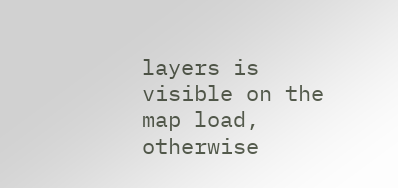layers is visible on the map load, otherwise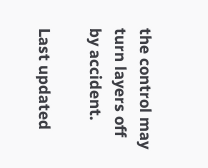the control may turn layers off by accident.

Last updated